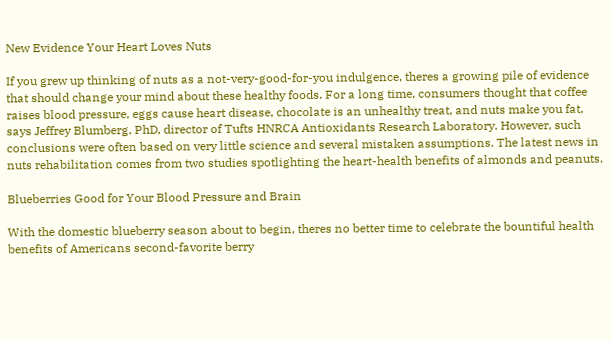New Evidence Your Heart Loves Nuts

If you grew up thinking of nuts as a not-very-good-for-you indulgence, theres a growing pile of evidence that should change your mind about these healthy foods. For a long time, consumers thought that coffee raises blood pressure, eggs cause heart disease, chocolate is an unhealthy treat, and nuts make you fat, says Jeffrey Blumberg, PhD, director of Tufts HNRCA Antioxidants Research Laboratory. However, such conclusions were often based on very little science and several mistaken assumptions. The latest news in nuts rehabilitation comes from two studies spotlighting the heart-health benefits of almonds and peanuts.

Blueberries Good for Your Blood Pressure and Brain

With the domestic blueberry season about to begin, theres no better time to celebrate the bountiful health benefits of Americans second-favorite berry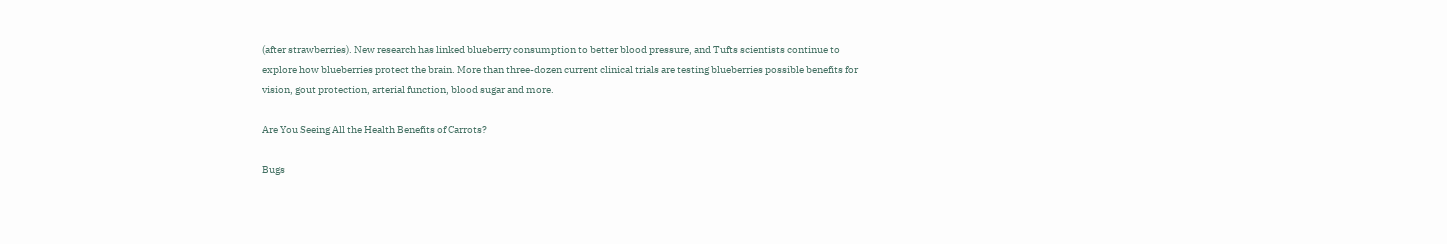(after strawberries). New research has linked blueberry consumption to better blood pressure, and Tufts scientists continue to explore how blueberries protect the brain. More than three-dozen current clinical trials are testing blueberries possible benefits for vision, gout protection, arterial function, blood sugar and more.

Are You Seeing All the Health Benefits of Carrots?

Bugs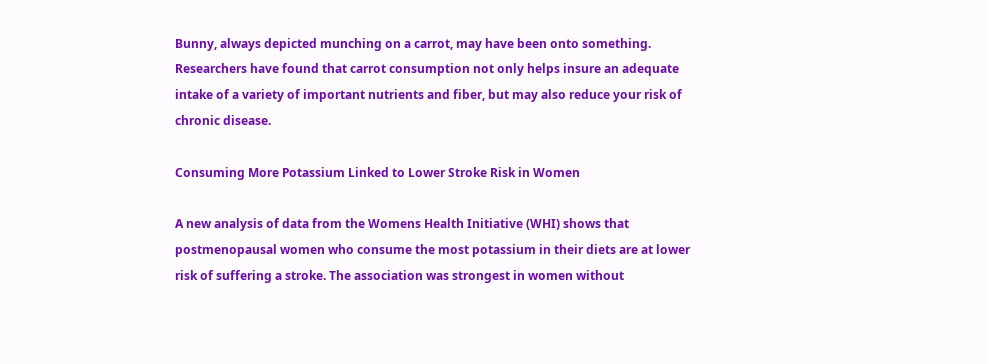Bunny, always depicted munching on a carrot, may have been onto something. Researchers have found that carrot consumption not only helps insure an adequate intake of a variety of important nutrients and fiber, but may also reduce your risk of chronic disease.

Consuming More Potassium Linked to Lower Stroke Risk in Women

A new analysis of data from the Womens Health Initiative (WHI) shows that postmenopausal women who consume the most potassium in their diets are at lower risk of suffering a stroke. The association was strongest in women without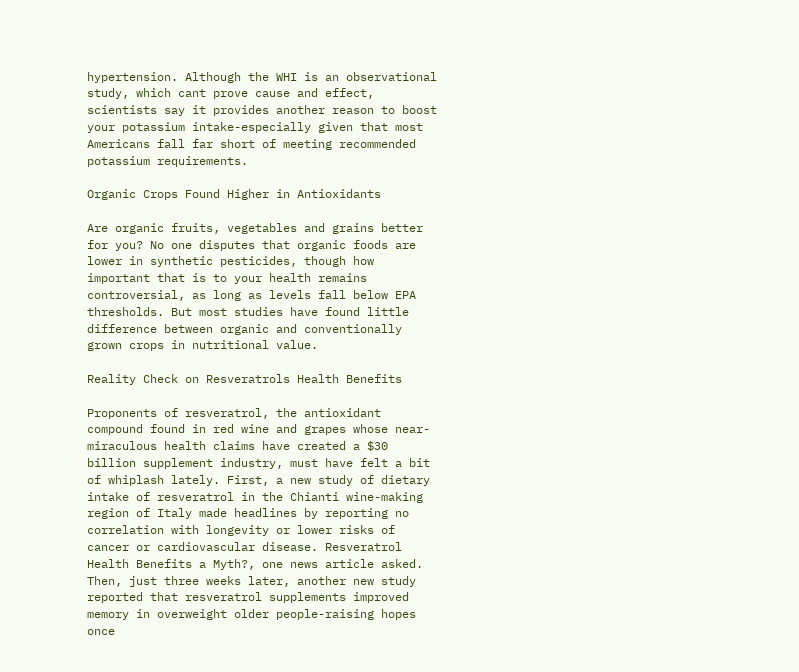hypertension. Although the WHI is an observational study, which cant prove cause and effect, scientists say it provides another reason to boost your potassium intake-especially given that most Americans fall far short of meeting recommended potassium requirements.

Organic Crops Found Higher in Antioxidants

Are organic fruits, vegetables and grains better for you? No one disputes that organic foods are lower in synthetic pesticides, though how important that is to your health remains controversial, as long as levels fall below EPA thresholds. But most studies have found little difference between organic and conventionally grown crops in nutritional value.

Reality Check on Resveratrols Health Benefits

Proponents of resveratrol, the antioxidant compound found in red wine and grapes whose near-miraculous health claims have created a $30 billion supplement industry, must have felt a bit of whiplash lately. First, a new study of dietary intake of resveratrol in the Chianti wine-making region of Italy made headlines by reporting no correlation with longevity or lower risks of cancer or cardiovascular disease. Resveratrol Health Benefits a Myth?, one news article asked. Then, just three weeks later, another new study reported that resveratrol supplements improved memory in overweight older people-raising hopes once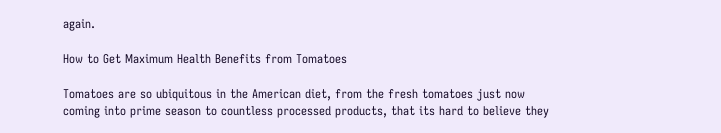again.

How to Get Maximum Health Benefits from Tomatoes

Tomatoes are so ubiquitous in the American diet, from the fresh tomatoes just now coming into prime season to countless processed products, that its hard to believe they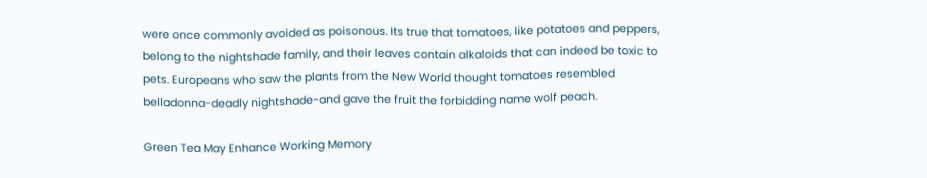were once commonly avoided as poisonous. Its true that tomatoes, like potatoes and peppers, belong to the nightshade family, and their leaves contain alkaloids that can indeed be toxic to pets. Europeans who saw the plants from the New World thought tomatoes resembled belladonna-deadly nightshade-and gave the fruit the forbidding name wolf peach.

Green Tea May Enhance Working Memory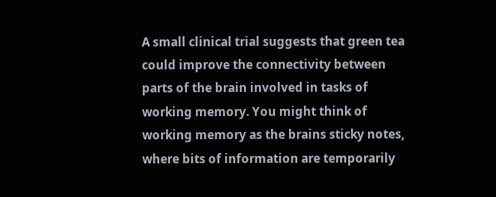A small clinical trial suggests that green tea could improve the connectivity between parts of the brain involved in tasks of working memory. You might think of working memory as the brains sticky notes, where bits of information are temporarily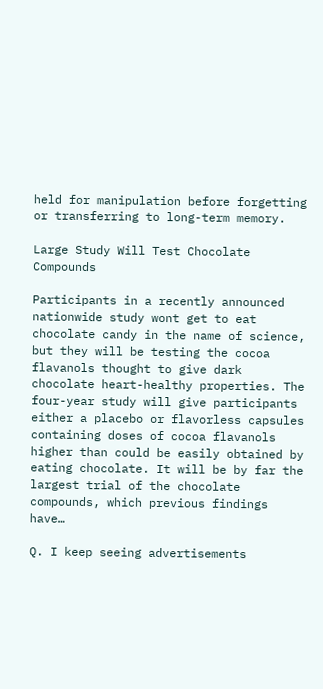held for manipulation before forgetting or transferring to long-term memory.

Large Study Will Test Chocolate Compounds

Participants in a recently announced nationwide study wont get to eat chocolate candy in the name of science, but they will be testing the cocoa flavanols thought to give dark chocolate heart-healthy properties. The four-year study will give participants either a placebo or flavorless capsules containing doses of cocoa flavanols higher than could be easily obtained by eating chocolate. It will be by far the largest trial of the chocolate compounds, which previous findings have…

Q. I keep seeing advertisements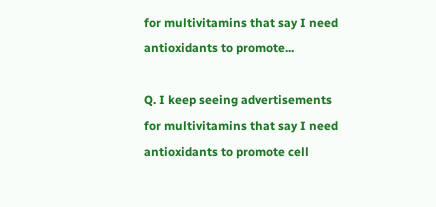for multivitamins that say I need antioxidants to promote...

Q. I keep seeing advertisements for multivitamins that say I need antioxidants to promote cell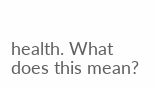health. What does this mean?